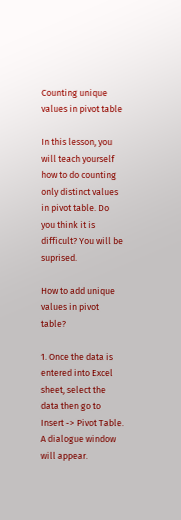Counting unique values in pivot table

In this lesson, you will teach yourself how to do counting only distinct values in pivot table. Do you think it is difficult? You will be suprised.

How to add unique values in pivot table?

1. Once the data is entered into Excel sheet, select the data then go to Insert -> Pivot Table. A dialogue window will appear.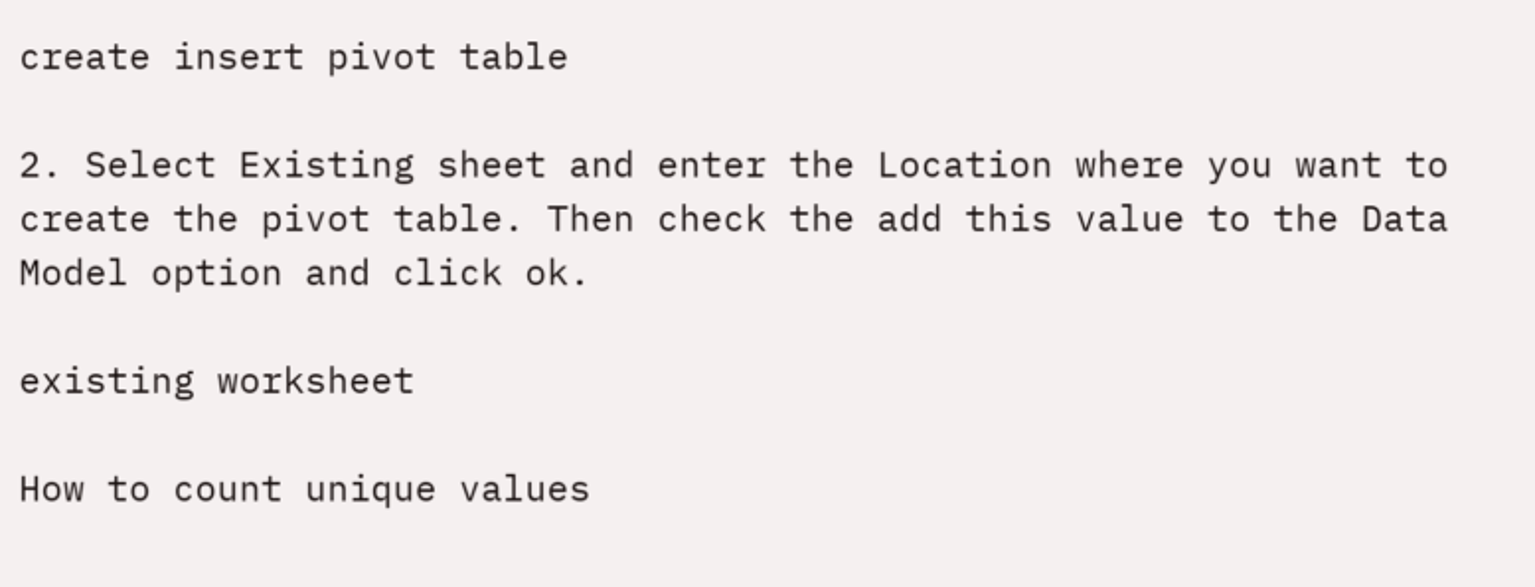create insert pivot table

2. Select Existing sheet and enter the Location where you want to create the pivot table. Then check the add this value to the Data Model option and click ok.

existing worksheet

How to count unique values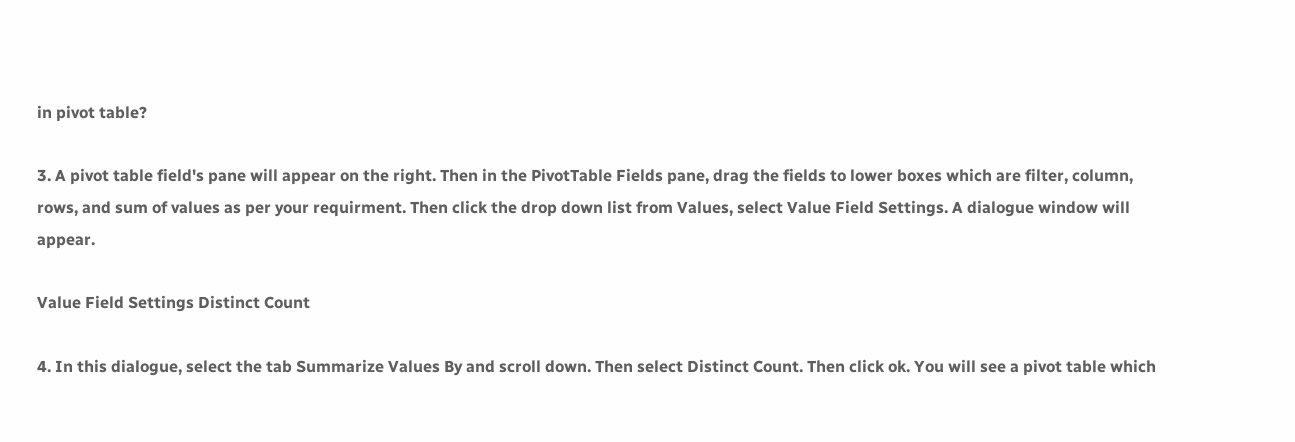in pivot table?

3. A pivot table field's pane will appear on the right. Then in the PivotTable Fields pane, drag the fields to lower boxes which are filter, column, rows, and sum of values as per your requirment. Then click the drop down list from Values, select Value Field Settings. A dialogue window will appear.

Value Field Settings Distinct Count

4. In this dialogue, select the tab Summarize Values By and scroll down. Then select Distinct Count. Then click ok. You will see a pivot table which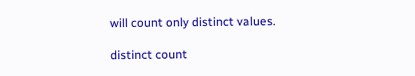will count only distinct values.

distinct count